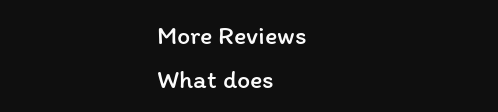More Reviews
What does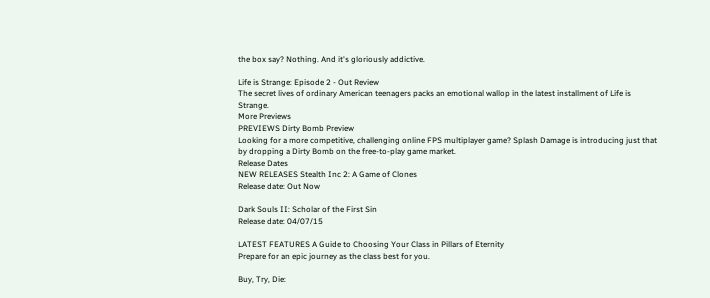the box say? Nothing. And it's gloriously addictive.

Life is Strange: Episode 2 - Out Review
The secret lives of ordinary American teenagers packs an emotional wallop in the latest installment of Life is Strange.
More Previews
PREVIEWS Dirty Bomb Preview
Looking for a more competitive, challenging online FPS multiplayer game? Splash Damage is introducing just that by dropping a Dirty Bomb on the free-to-play game market.
Release Dates
NEW RELEASES Stealth Inc 2: A Game of Clones
Release date: Out Now

Dark Souls II: Scholar of the First Sin
Release date: 04/07/15

LATEST FEATURES A Guide to Choosing Your Class in Pillars of Eternity
Prepare for an epic journey as the class best for you.

Buy, Try, Die: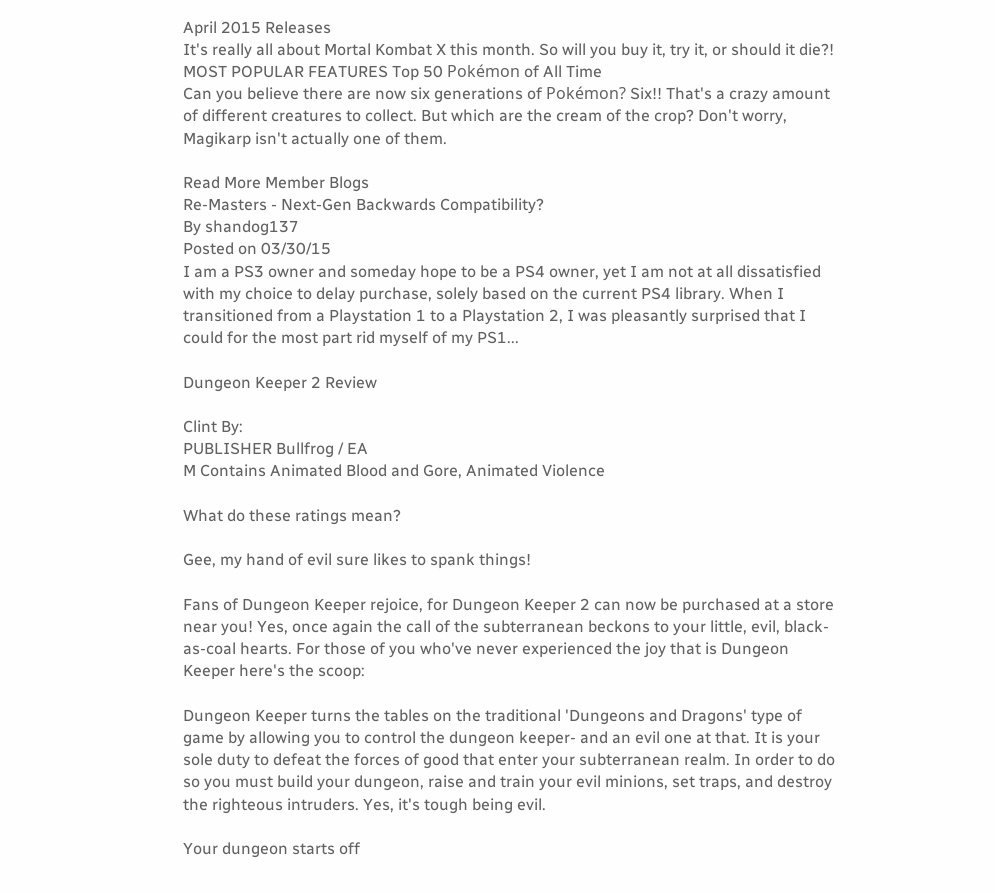April 2015 Releases
It's really all about Mortal Kombat X this month. So will you buy it, try it, or should it die?!
MOST POPULAR FEATURES Top 50 Pokémon of All Time
Can you believe there are now six generations of Pokémon? Six!! That's a crazy amount of different creatures to collect. But which are the cream of the crop? Don't worry, Magikarp isn't actually one of them.

Read More Member Blogs
Re-Masters - Next-Gen Backwards Compatibility?
By shandog137
Posted on 03/30/15
I am a PS3 owner and someday hope to be a PS4 owner, yet I am not at all dissatisfied with my choice to delay purchase, solely based on the current PS4 library. When I transitioned from a Playstation 1 to a Playstation 2, I was pleasantly surprised that I could for the most part rid myself of my PS1...

Dungeon Keeper 2 Review

Clint By:
PUBLISHER Bullfrog / EA
M Contains Animated Blood and Gore, Animated Violence

What do these ratings mean?

Gee, my hand of evil sure likes to spank things!

Fans of Dungeon Keeper rejoice, for Dungeon Keeper 2 can now be purchased at a store near you! Yes, once again the call of the subterranean beckons to your little, evil, black-as-coal hearts. For those of you who've never experienced the joy that is Dungeon Keeper here's the scoop:

Dungeon Keeper turns the tables on the traditional 'Dungeons and Dragons' type of game by allowing you to control the dungeon keeper- and an evil one at that. It is your sole duty to defeat the forces of good that enter your subterranean realm. In order to do so you must build your dungeon, raise and train your evil minions, set traps, and destroy the righteous intruders. Yes, it's tough being evil.

Your dungeon starts off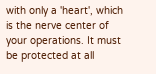with only a 'heart', which is the nerve center of your operations. It must be protected at all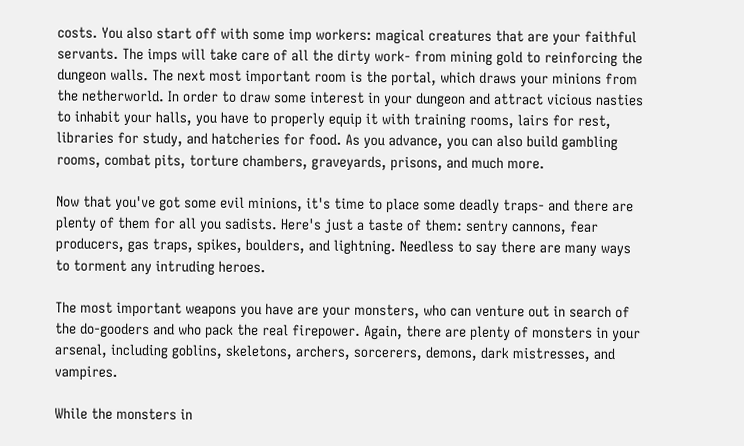costs. You also start off with some imp workers: magical creatures that are your faithful servants. The imps will take care of all the dirty work- from mining gold to reinforcing the dungeon walls. The next most important room is the portal, which draws your minions from the netherworld. In order to draw some interest in your dungeon and attract vicious nasties to inhabit your halls, you have to properly equip it with training rooms, lairs for rest, libraries for study, and hatcheries for food. As you advance, you can also build gambling rooms, combat pits, torture chambers, graveyards, prisons, and much more.

Now that you've got some evil minions, it's time to place some deadly traps- and there are plenty of them for all you sadists. Here's just a taste of them: sentry cannons, fear producers, gas traps, spikes, boulders, and lightning. Needless to say there are many ways to torment any intruding heroes.

The most important weapons you have are your monsters, who can venture out in search of the do-gooders and who pack the real firepower. Again, there are plenty of monsters in your arsenal, including goblins, skeletons, archers, sorcerers, demons, dark mistresses, and vampires.

While the monsters in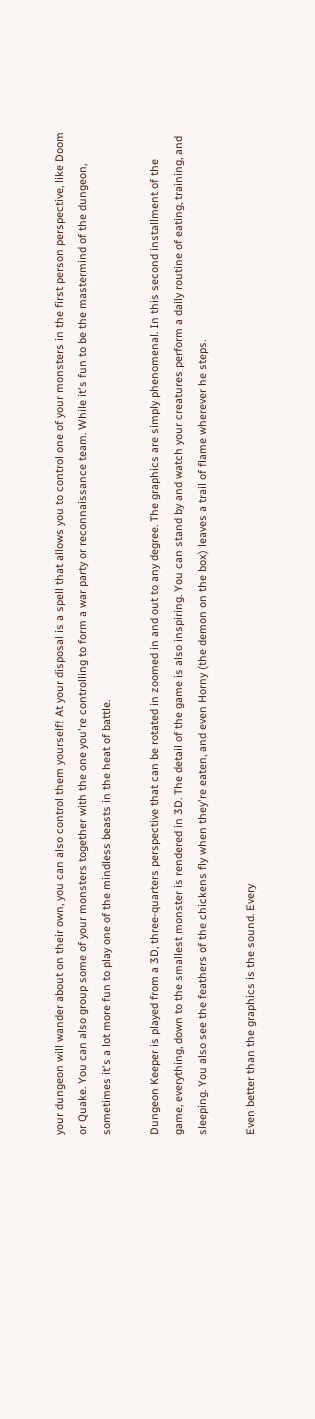your dungeon will wander about on their own, you can also control them yourself! At your disposal is a spell that allows you to control one of your monsters in the first person perspective, like Doom or Quake. You can also group some of your monsters together with the one you're controlling to form a war party or reconnaissance team. While it's fun to be the mastermind of the dungeon, sometimes it's a lot more fun to play one of the mindless beasts in the heat of battle.

Dungeon Keeper is played from a 3D, three-quarters perspective that can be rotated in zoomed in and out to any degree. The graphics are simply phenomenal. In this second installment of the game, everything, down to the smallest monster is rendered in 3D. The detail of the game is also inspiring. You can stand by and watch your creatures perform a daily routine of eating, training, and sleeping. You also see the feathers of the chickens fly when they're eaten, and even Horny (the demon on the box) leaves a trail of flame wherever he steps.

Even better than the graphics is the sound. Every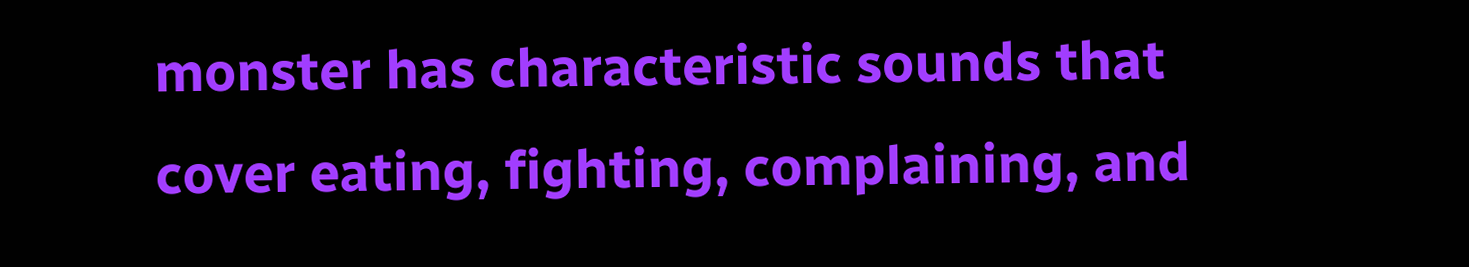monster has characteristic sounds that cover eating, fighting, complaining, and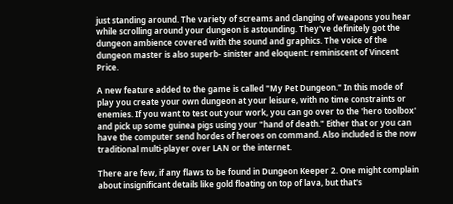just standing around. The variety of screams and clanging of weapons you hear while scrolling around your dungeon is astounding. They've definitely got the dungeon ambience covered with the sound and graphics. The voice of the dungeon master is also superb- sinister and eloquent: reminiscent of Vincent Price.

A new feature added to the game is called "My Pet Dungeon." In this mode of play you create your own dungeon at your leisure, with no time constraints or enemies. If you want to test out your work, you can go over to the 'hero toolbox' and pick up some guinea pigs using your "hand of death." Either that or you can have the computer send hordes of heroes on command. Also included is the now traditional multi-player over LAN or the internet.

There are few, if any flaws to be found in Dungeon Keeper 2. One might complain about insignificant details like gold floating on top of lava, but that's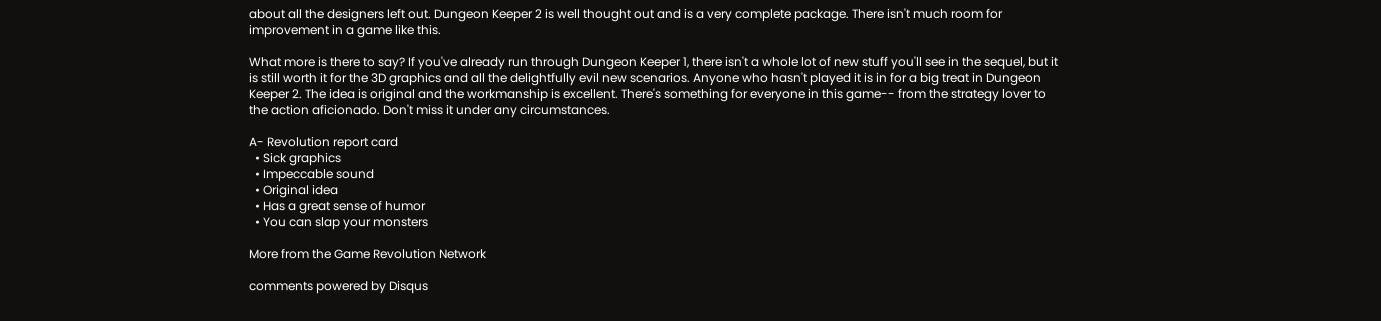about all the designers left out. Dungeon Keeper 2 is well thought out and is a very complete package. There isn't much room for improvement in a game like this.

What more is there to say? If you've already run through Dungeon Keeper 1, there isn't a whole lot of new stuff you'll see in the sequel, but it is still worth it for the 3D graphics and all the delightfully evil new scenarios. Anyone who hasn't played it is in for a big treat in Dungeon Keeper 2. The idea is original and the workmanship is excellent. There's something for everyone in this game-- from the strategy lover to the action aficionado. Don't miss it under any circumstances.

A- Revolution report card
  • Sick graphics
  • Impeccable sound
  • Original idea
  • Has a great sense of humor
  • You can slap your monsters

More from the Game Revolution Network

comments powered by Disqus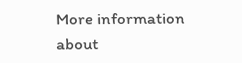More information about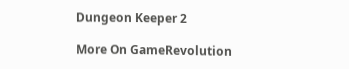Dungeon Keeper 2

More On GameRevolution